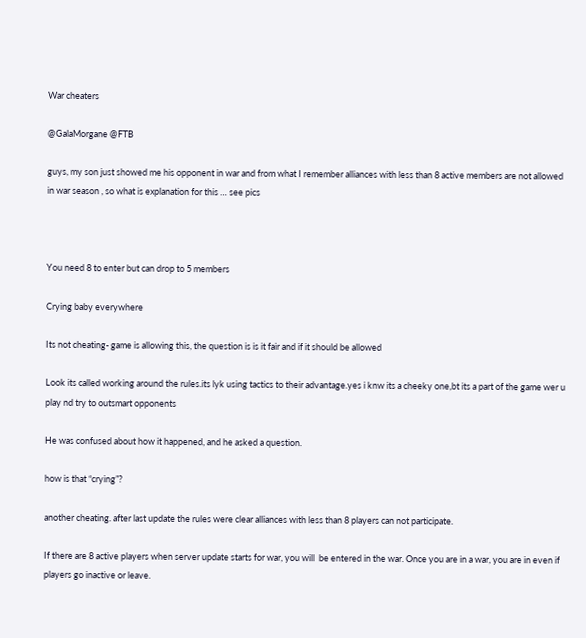War cheaters

@GalaMorgane @FTB

guys, my son just showed me his opponent in war and from what I remember alliances with less than 8 active members are not allowed in war season , so what is explanation for this … see pics



You need 8 to enter but can drop to 5 members

Crying baby everywhere

Its not cheating- game is allowing this, the question is is it fair and if it should be allowed

Look its called working around the rules.its lyk using tactics to their advantage.yes i knw its a cheeky one,bt its a part of the game wer u play nd try to outsmart opponents

He was confused about how it happened, and he asked a question.

how is that “crying”?

another cheating. after last update the rules were clear alliances with less than 8 players can not participate.

If there are 8 active players when server update starts for war, you will  be entered in the war. Once you are in a war, you are in even if players go inactive or leave.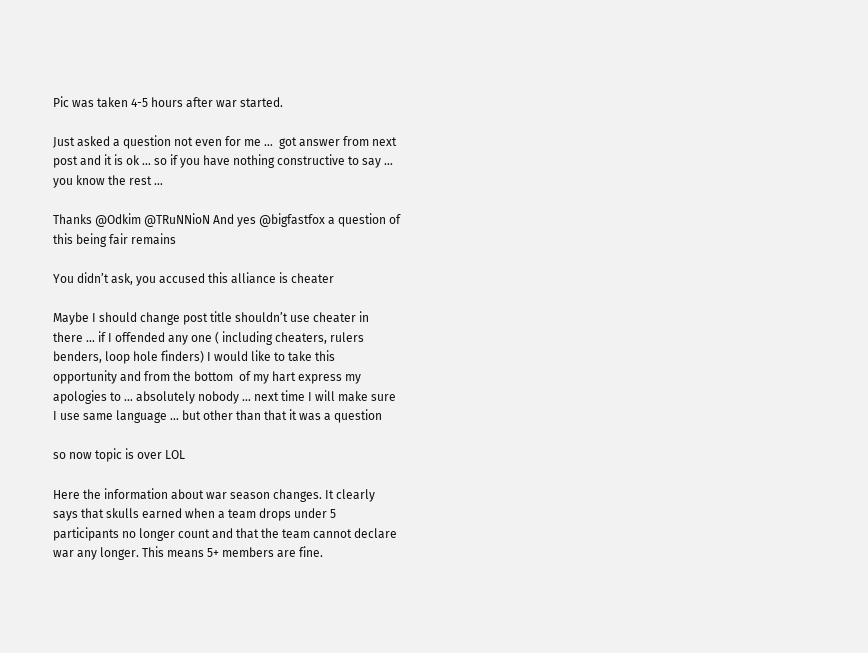Pic was taken 4-5 hours after war started.

Just asked a question not even for me …  got answer from next post and it is ok … so if you have nothing constructive to say … you know the rest …

Thanks @Odkim @TRuNNioN And yes @bigfastfox a question of this being fair remains

You didn’t ask, you accused this alliance is cheater

Maybe I should change post title shouldn’t use cheater in there … if I offended any one ( including cheaters, rulers benders, loop hole finders) I would like to take this opportunity and from the bottom  of my hart express my apologies to … absolutely nobody … next time I will make sure I use same language … but other than that it was a question

so now topic is over LOL

Here the information about war season changes. It clearly says that skulls earned when a team drops under 5 participants no longer count and that the team cannot declare war any longer. This means 5+ members are fine.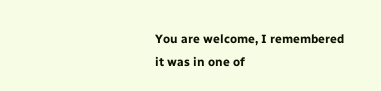You are welcome, I remembered it was in one of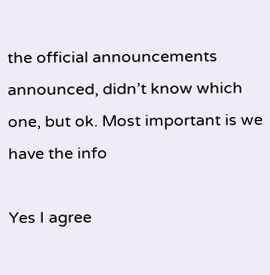the official announcements announced, didn’t know which one, but ok. Most important is we have the info

Yes I agree